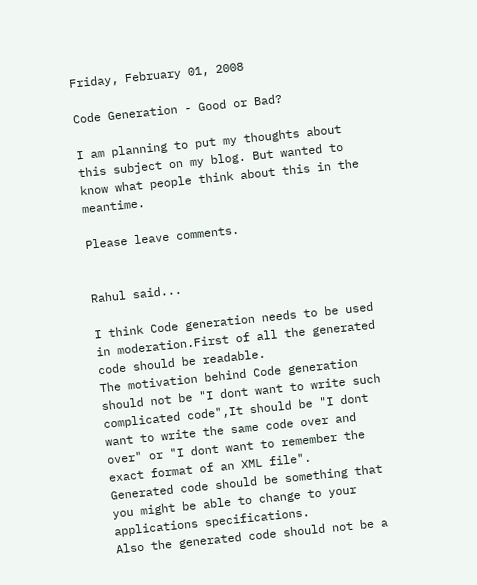Friday, February 01, 2008

Code Generation - Good or Bad?

I am planning to put my thoughts about this subject on my blog. But wanted to know what people think about this in the meantime.

Please leave comments.


Rahul said...

I think Code generation needs to be used in moderation.First of all the generated code should be readable.
The motivation behind Code generation should not be "I dont want to write such complicated code",It should be "I dont want to write the same code over and over" or "I dont want to remember the exact format of an XML file".
Generated code should be something that you might be able to change to your applications specifications.
Also the generated code should not be a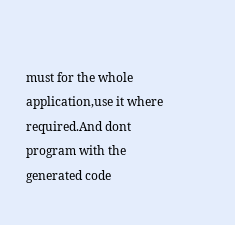must for the whole application,use it where required.And dont program with the generated code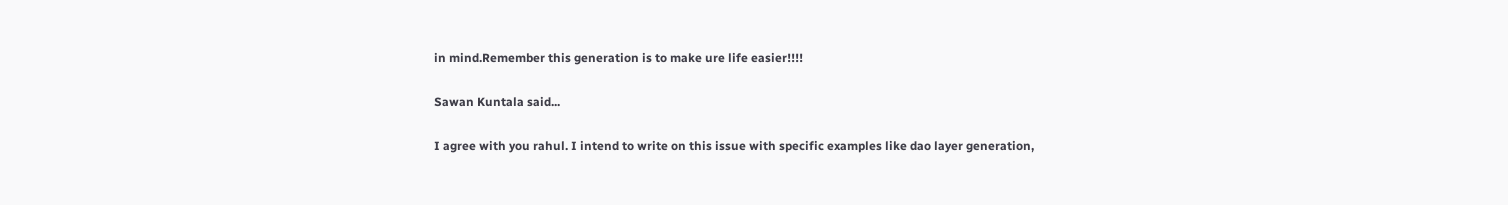in mind.Remember this generation is to make ure life easier!!!!

Sawan Kuntala said...

I agree with you rahul. I intend to write on this issue with specific examples like dao layer generation,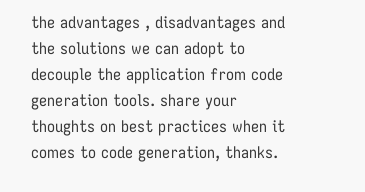the advantages , disadvantages and the solutions we can adopt to decouple the application from code generation tools. share your thoughts on best practices when it comes to code generation, thanks.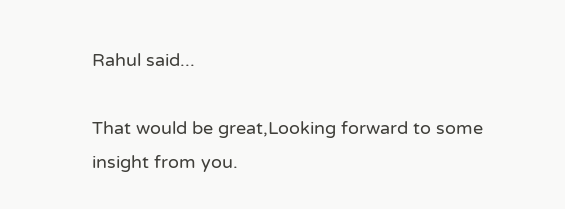Rahul said...

That would be great,Looking forward to some insight from you.